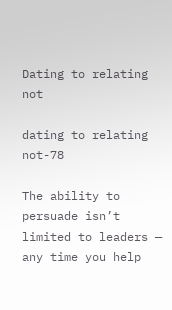Dating to relating not

dating to relating not-78

The ability to persuade isn’t limited to leaders — any time you help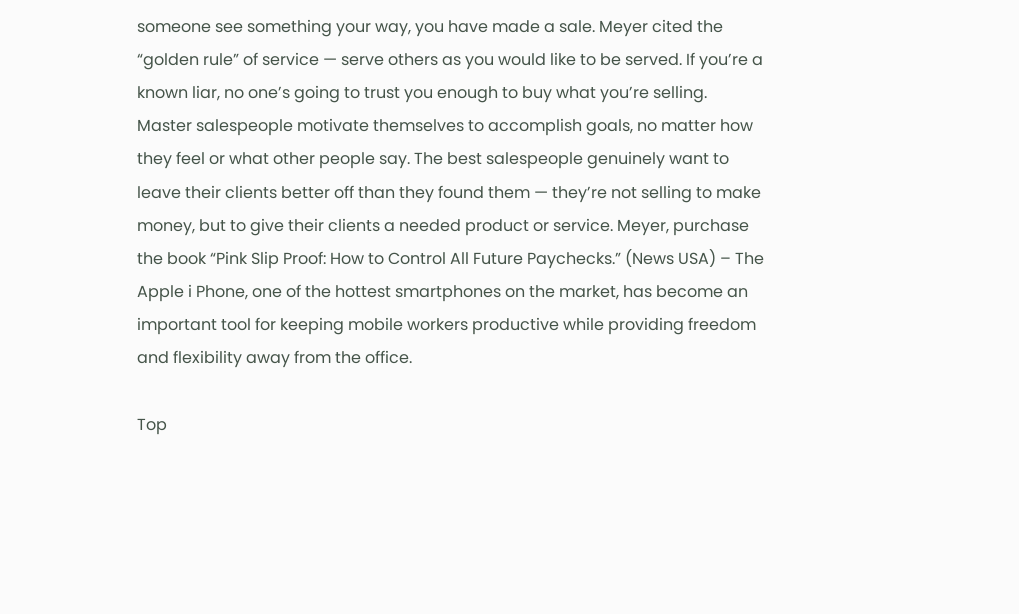someone see something your way, you have made a sale. Meyer cited the “golden rule” of service — serve others as you would like to be served. If you’re a known liar, no one’s going to trust you enough to buy what you’re selling. Master salespeople motivate themselves to accomplish goals, no matter how they feel or what other people say. The best salespeople genuinely want to leave their clients better off than they found them — they’re not selling to make money, but to give their clients a needed product or service. Meyer, purchase the book “Pink Slip Proof: How to Control All Future Paychecks.” (News USA) – The Apple i Phone, one of the hottest smartphones on the market, has become an important tool for keeping mobile workers productive while providing freedom and flexibility away from the office.

Top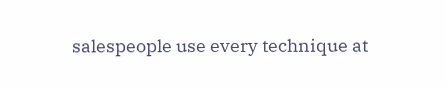salespeople use every technique at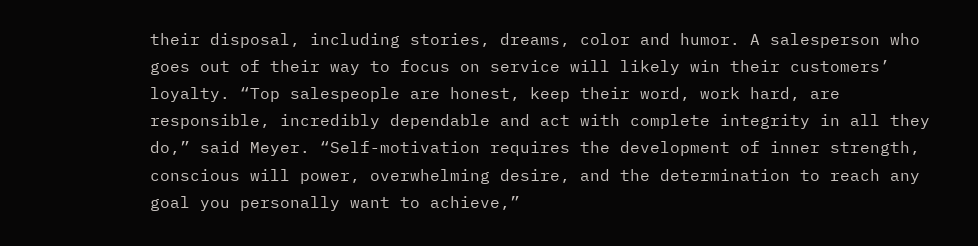their disposal, including stories, dreams, color and humor. A salesperson who goes out of their way to focus on service will likely win their customers’ loyalty. “Top salespeople are honest, keep their word, work hard, are responsible, incredibly dependable and act with complete integrity in all they do,” said Meyer. “Self-motivation requires the development of inner strength, conscious will power, overwhelming desire, and the determination to reach any goal you personally want to achieve,”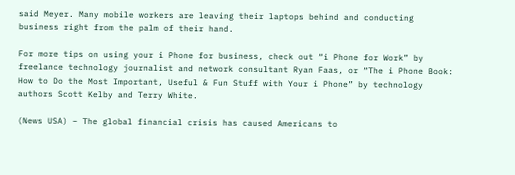said Meyer. Many mobile workers are leaving their laptops behind and conducting business right from the palm of their hand.

For more tips on using your i Phone for business, check out “i Phone for Work” by freelance technology journalist and network consultant Ryan Faas, or “The i Phone Book: How to Do the Most Important, Useful & Fun Stuff with Your i Phone” by technology authors Scott Kelby and Terry White.

(News USA) – The global financial crisis has caused Americans to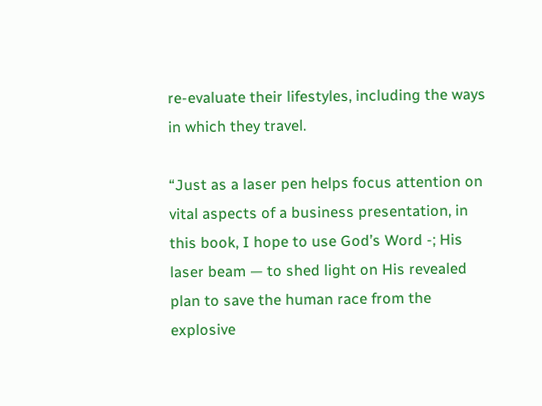re-evaluate their lifestyles, including the ways in which they travel.

“Just as a laser pen helps focus attention on vital aspects of a business presentation, in this book, I hope to use God’s Word -; His laser beam — to shed light on His revealed plan to save the human race from the explosive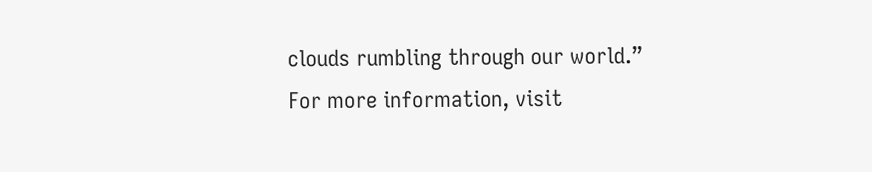clouds rumbling through our world.” For more information, visit